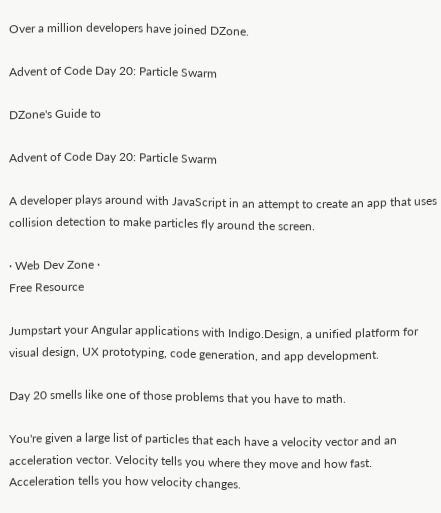Over a million developers have joined DZone.

Advent of Code Day 20: Particle Swarm

DZone's Guide to

Advent of Code Day 20: Particle Swarm

A developer plays around with JavaScript in an attempt to create an app that uses collision detection to make particles fly around the screen.

· Web Dev Zone ·
Free Resource

Jumpstart your Angular applications with Indigo.Design, a unified platform for visual design, UX prototyping, code generation, and app development.

Day 20 smells like one of those problems that you have to math.

You're given a large list of particles that each have a velocity vector and an acceleration vector. Velocity tells you where they move and how fast. Acceleration tells you how velocity changes.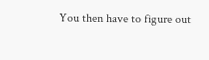You then have to figure out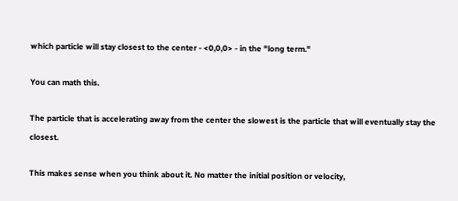which particle will stay closest to the center - <0,0,0> - in the "long term."

You can math this.

The particle that is accelerating away from the center the slowest is the particle that will eventually stay the closest.

This makes sense when you think about it. No matter the initial position or velocity,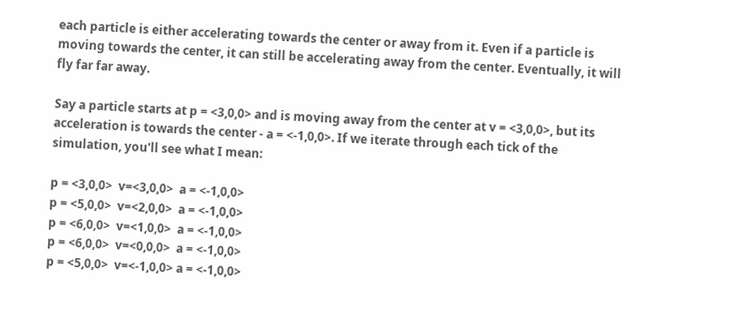each particle is either accelerating towards the center or away from it. Even if a particle is moving towards the center, it can still be accelerating away from the center. Eventually, it will fly far far away.

Say a particle starts at p = <3,0,0> and is moving away from the center at v = <3,0,0>, but its acceleration is towards the center - a = <-1,0,0>. If we iterate through each tick of the simulation, you'll see what I mean:

p = <3,0,0>  v=<3,0,0>  a = <-1,0,0>
p = <5,0,0>  v=<2,0,0>  a = <-1,0,0>
p = <6,0,0>  v=<1,0,0>  a = <-1,0,0>
p = <6,0,0>  v=<0,0,0>  a = <-1,0,0>
p = <5,0,0>  v=<-1,0,0> a = <-1,0,0>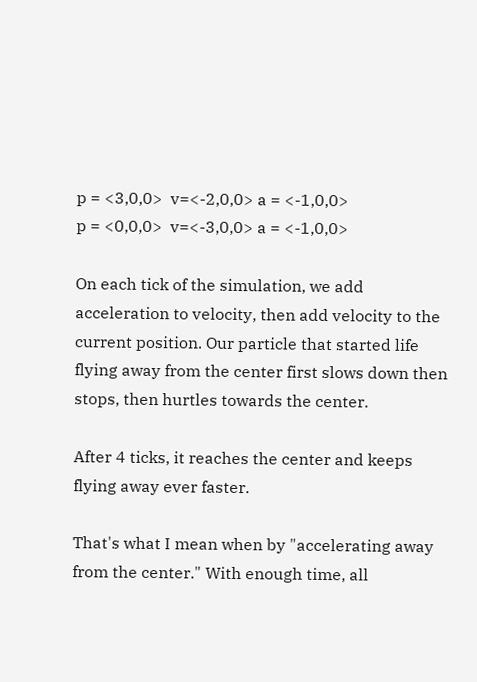p = <3,0,0>  v=<-2,0,0> a = <-1,0,0>
p = <0,0,0>  v=<-3,0,0> a = <-1,0,0>

On each tick of the simulation, we add acceleration to velocity, then add velocity to the current position. Our particle that started life flying away from the center first slows down then stops, then hurtles towards the center.

After 4 ticks, it reaches the center and keeps flying away ever faster.

That's what I mean when by "accelerating away from the center." With enough time, all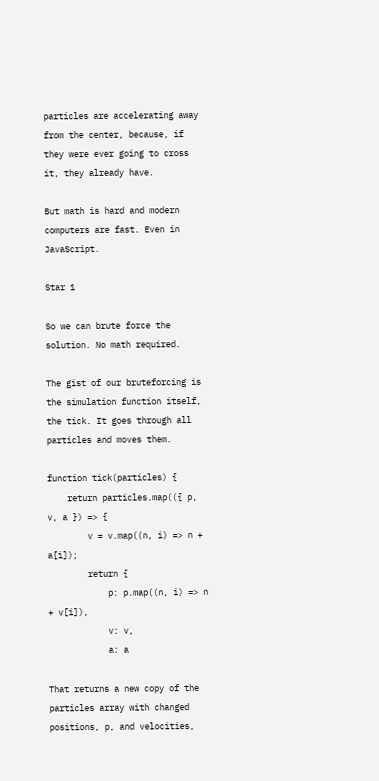particles are accelerating away from the center, because, if they were ever going to cross it, they already have.

But math is hard and modern computers are fast. Even in JavaScript.

Star 1

So we can brute force the solution. No math required.

The gist of our bruteforcing is the simulation function itself, the tick. It goes through all particles and moves them.

function tick(particles) {
    return particles.map(({ p, v, a }) => {
        v = v.map((n, i) => n + a[i]);
        return {
            p: p.map((n, i) => n + v[i]),
            v: v,
            a: a

That returns a new copy of the particles array with changed positions, p, and velocities,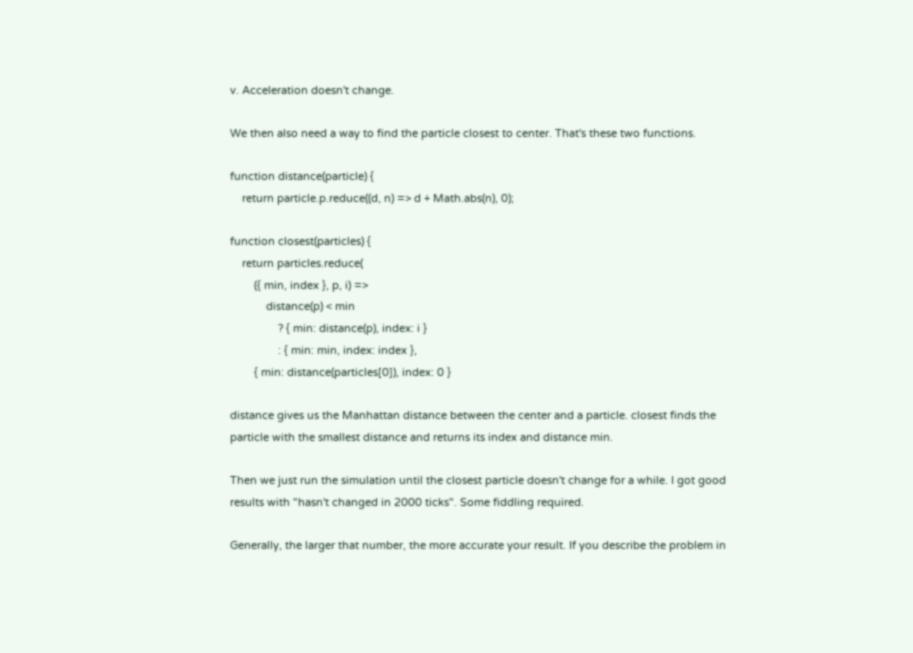v. Acceleration doesn't change.

We then also need a way to find the particle closest to center. That's these two functions.

function distance(particle) {
    return particle.p.reduce((d, n) => d + Math.abs(n), 0);

function closest(particles) {
    return particles.reduce(
        ({ min, index }, p, i) =>
            distance(p) < min
                ? { min: distance(p), index: i }
                : { min: min, index: index },
        { min: distance(particles[0]), index: 0 }

distance gives us the Manhattan distance between the center and a particle. closest finds the particle with the smallest distance and returns its index and distance min.

Then we just run the simulation until the closest particle doesn't change for a while. I got good results with "hasn't changed in 2000 ticks". Some fiddling required.

Generally, the larger that number, the more accurate your result. If you describe the problem in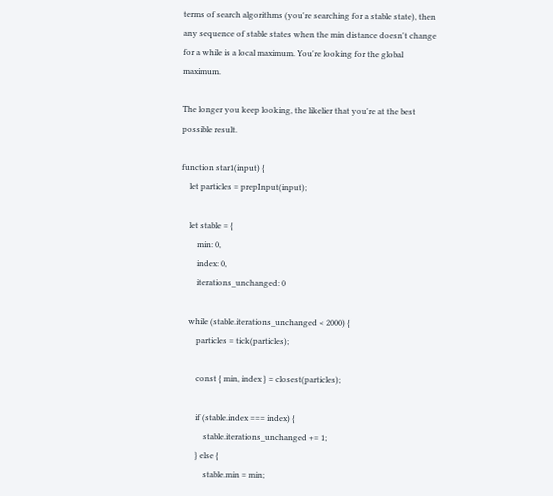terms of search algorithms (you're searching for a stable state), then any sequence of stable states when the min distance doesn't change for a while is a local maximum. You're looking for the global maximum.

The longer you keep looking, the likelier that you're at the best possible result.

function star1(input) {
    let particles = prepInput(input);

    let stable = {
        min: 0,
        index: 0,
        iterations_unchanged: 0

    while (stable.iterations_unchanged < 2000) {
        particles = tick(particles);

        const { min, index } = closest(particles);

        if (stable.index === index) {
            stable.iterations_unchanged += 1;
        } else {
            stable.min = min;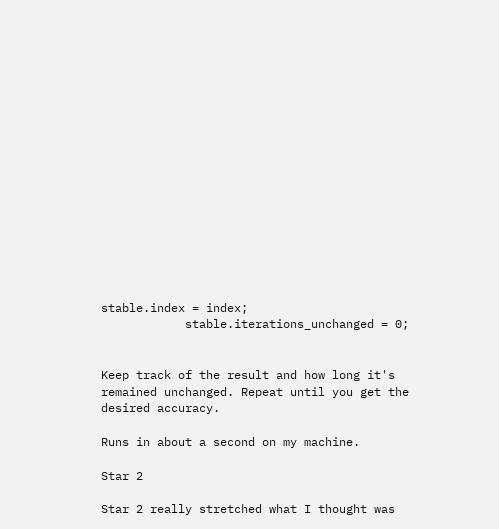stable.index = index;
            stable.iterations_unchanged = 0;


Keep track of the result and how long it's remained unchanged. Repeat until you get the desired accuracy.

Runs in about a second on my machine.

Star 2

Star 2 really stretched what I thought was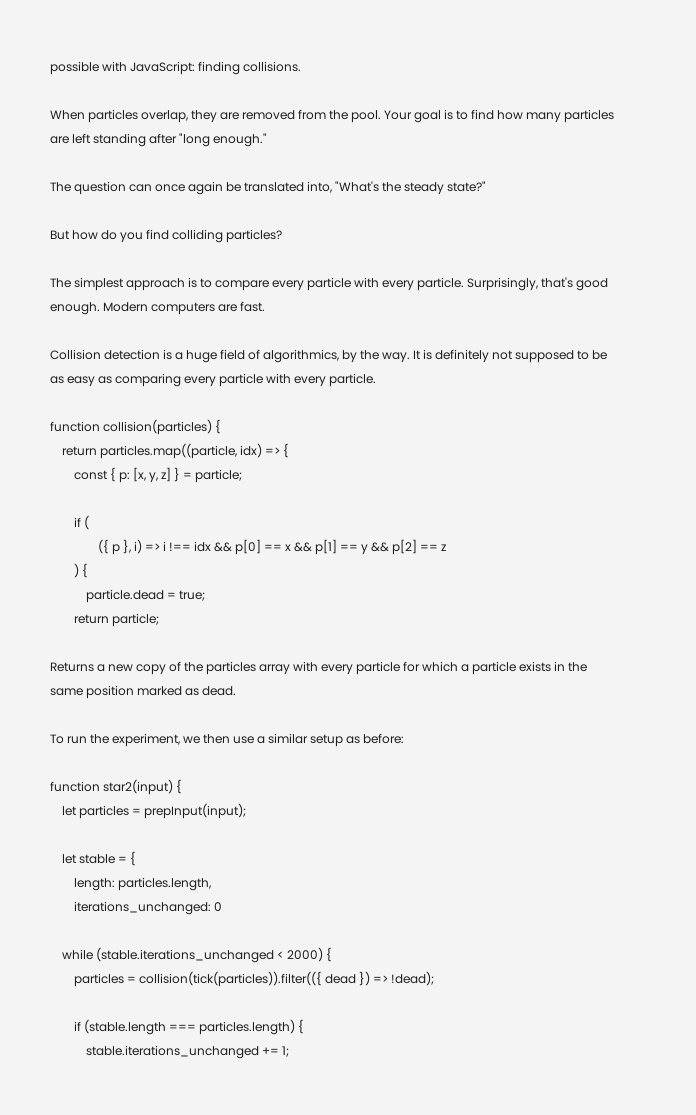possible with JavaScript: finding collisions.

When particles overlap, they are removed from the pool. Your goal is to find how many particles are left standing after "long enough."

The question can once again be translated into, "What's the steady state?"

But how do you find colliding particles?

The simplest approach is to compare every particle with every particle. Surprisingly, that's good enough. Modern computers are fast.

Collision detection is a huge field of algorithmics, by the way. It is definitely not supposed to be as easy as comparing every particle with every particle.

function collision(particles) {
    return particles.map((particle, idx) => {
        const { p: [x, y, z] } = particle;

        if (
                ({ p }, i) => i !== idx && p[0] == x && p[1] == y && p[2] == z
        ) {
            particle.dead = true;
        return particle;

Returns a new copy of the particles array with every particle for which a particle exists in the same position marked as dead.

To run the experiment, we then use a similar setup as before:

function star2(input) {
    let particles = prepInput(input);

    let stable = {
        length: particles.length,
        iterations_unchanged: 0

    while (stable.iterations_unchanged < 2000) {
        particles = collision(tick(particles)).filter(({ dead }) => !dead);

        if (stable.length === particles.length) {
            stable.iterations_unchanged += 1;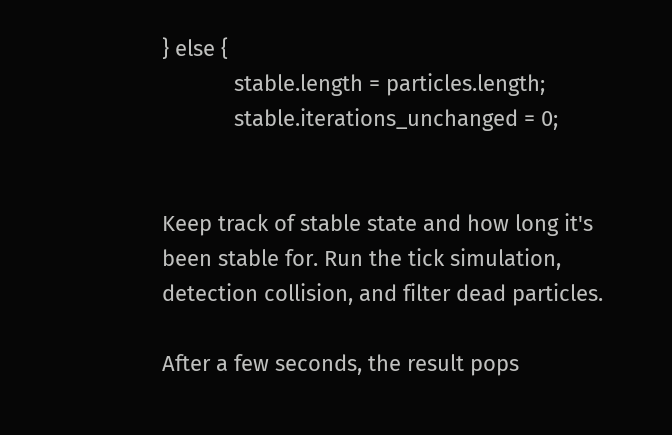} else {
            stable.length = particles.length;
            stable.iterations_unchanged = 0;


Keep track of stable state and how long it's been stable for. Run the tick simulation, detection collision, and filter dead particles.

After a few seconds, the result pops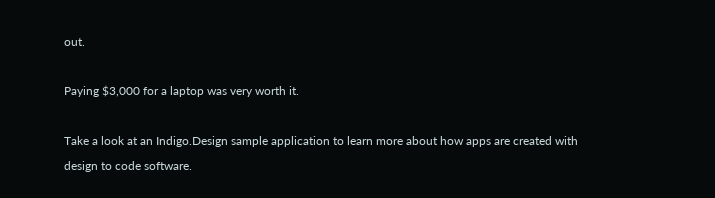out.

Paying $3,000 for a laptop was very worth it.

Take a look at an Indigo.Design sample application to learn more about how apps are created with design to code software.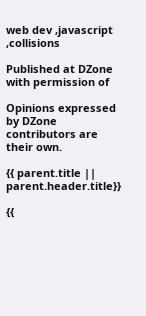web dev ,javascript ,collisions

Published at DZone with permission of

Opinions expressed by DZone contributors are their own.

{{ parent.title || parent.header.title}}

{{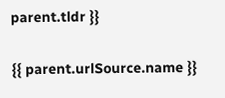parent.tldr }}

{{ parent.urlSource.name }}